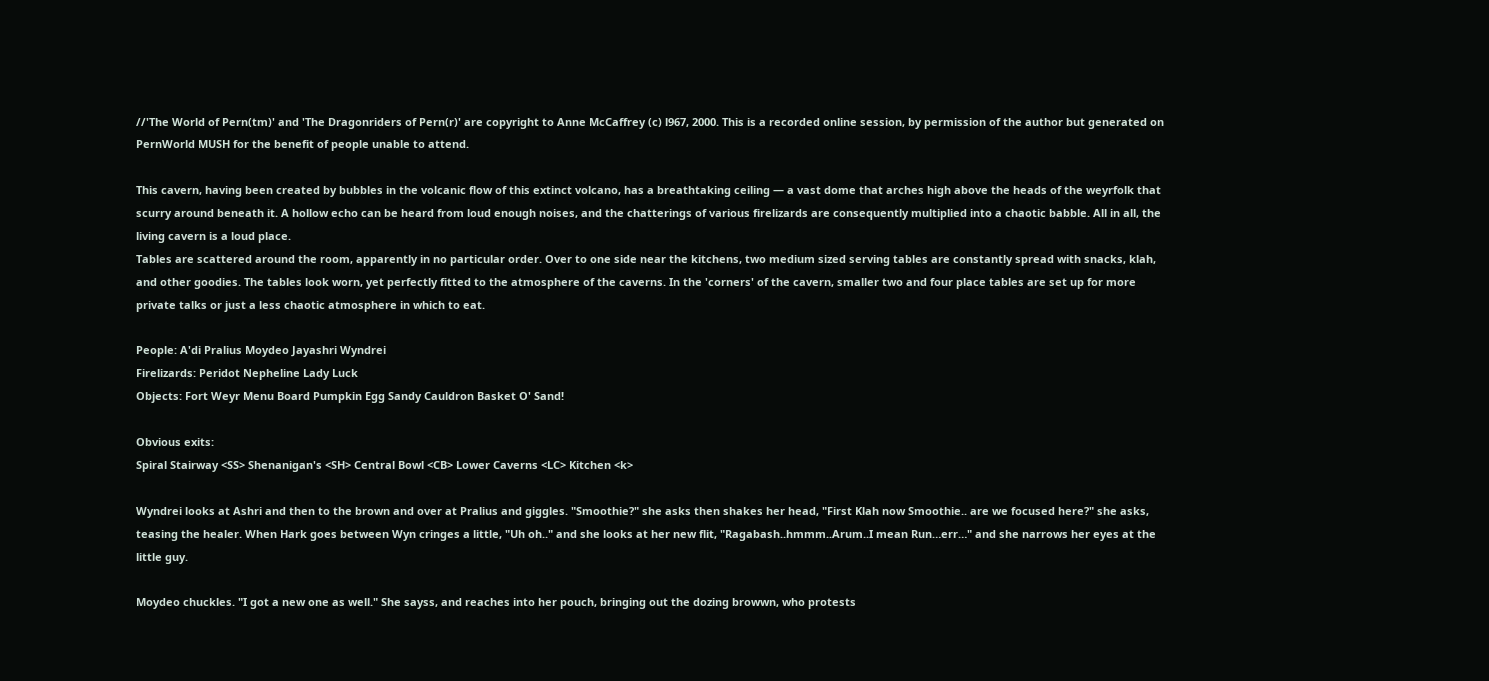//'The World of Pern(tm)' and 'The Dragonriders of Pern(r)' are copyright to Anne McCaffrey (c) l967, 2000. This is a recorded online session, by permission of the author but generated on PernWorld MUSH for the benefit of people unable to attend.

This cavern, having been created by bubbles in the volcanic flow of this extinct volcano, has a breathtaking ceiling — a vast dome that arches high above the heads of the weyrfolk that scurry around beneath it. A hollow echo can be heard from loud enough noises, and the chatterings of various firelizards are consequently multiplied into a chaotic babble. All in all, the living cavern is a loud place.
Tables are scattered around the room, apparently in no particular order. Over to one side near the kitchens, two medium sized serving tables are constantly spread with snacks, klah, and other goodies. The tables look worn, yet perfectly fitted to the atmosphere of the caverns. In the 'corners' of the cavern, smaller two and four place tables are set up for more private talks or just a less chaotic atmosphere in which to eat.

People: A'di Pralius Moydeo Jayashri Wyndrei
Firelizards: Peridot Nepheline Lady Luck
Objects: Fort Weyr Menu Board Pumpkin Egg Sandy Cauldron Basket O' Sand!

Obvious exits:
Spiral Stairway <SS> Shenanigan's <SH> Central Bowl <CB> Lower Caverns <LC> Kitchen <k>

Wyndrei looks at Ashri and then to the brown and over at Pralius and giggles. "Smoothie?" she asks then shakes her head, "First Klah now Smoothie.. are we focused here?" she asks, teasing the healer. When Hark goes between Wyn cringes a little, "Uh oh.." and she looks at her new flit, "Ragabash..hmmm..Arum..I mean Run…err…" and she narrows her eyes at the little guy.

Moydeo chuckles. "I got a new one as well." She sayss, and reaches into her pouch, bringing out the dozing browwn, who protests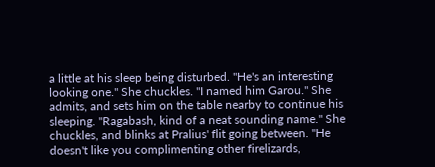a little at his sleep being disturbed. "He's an interesting looking one." She chuckles. "I named him Garou." She admits, and sets him on the table nearby to continue his sleeping. "Ragabash, kind of a neat sounding name." She chuckles, and blinks at Pralius' flit going between. "He doesn't like you complimenting other firelizards,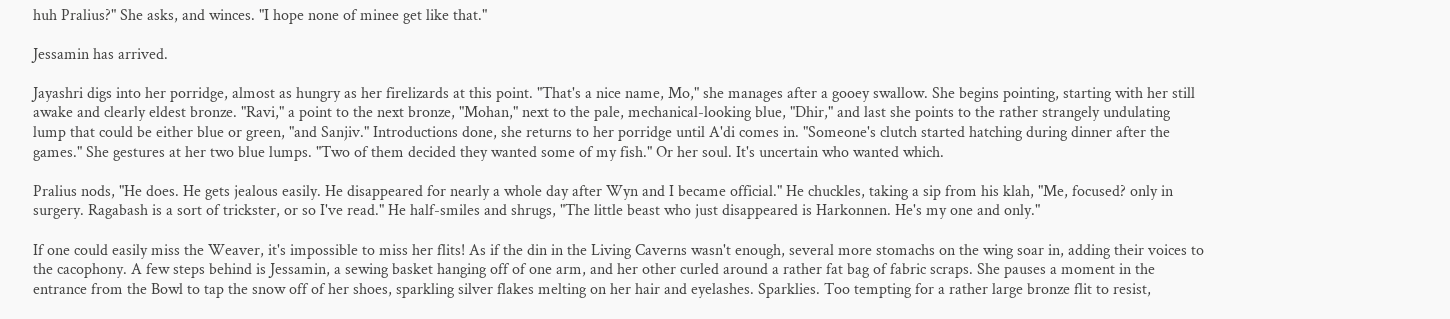huh Pralius?" She asks, and winces. "I hope none of minee get like that."

Jessamin has arrived.

Jayashri digs into her porridge, almost as hungry as her firelizards at this point. "That's a nice name, Mo," she manages after a gooey swallow. She begins pointing, starting with her still awake and clearly eldest bronze. "Ravi," a point to the next bronze, "Mohan," next to the pale, mechanical-looking blue, "Dhir," and last she points to the rather strangely undulating lump that could be either blue or green, "and Sanjiv." Introductions done, she returns to her porridge until A'di comes in. "Someone's clutch started hatching during dinner after the games." She gestures at her two blue lumps. "Two of them decided they wanted some of my fish." Or her soul. It's uncertain who wanted which.

Pralius nods, "He does. He gets jealous easily. He disappeared for nearly a whole day after Wyn and I became official." He chuckles, taking a sip from his klah, "Me, focused? only in surgery. Ragabash is a sort of trickster, or so I've read." He half-smiles and shrugs, "The little beast who just disappeared is Harkonnen. He's my one and only."

If one could easily miss the Weaver, it's impossible to miss her flits! As if the din in the Living Caverns wasn't enough, several more stomachs on the wing soar in, adding their voices to the cacophony. A few steps behind is Jessamin, a sewing basket hanging off of one arm, and her other curled around a rather fat bag of fabric scraps. She pauses a moment in the entrance from the Bowl to tap the snow off of her shoes, sparkling silver flakes melting on her hair and eyelashes. Sparklies. Too tempting for a rather large bronze flit to resist,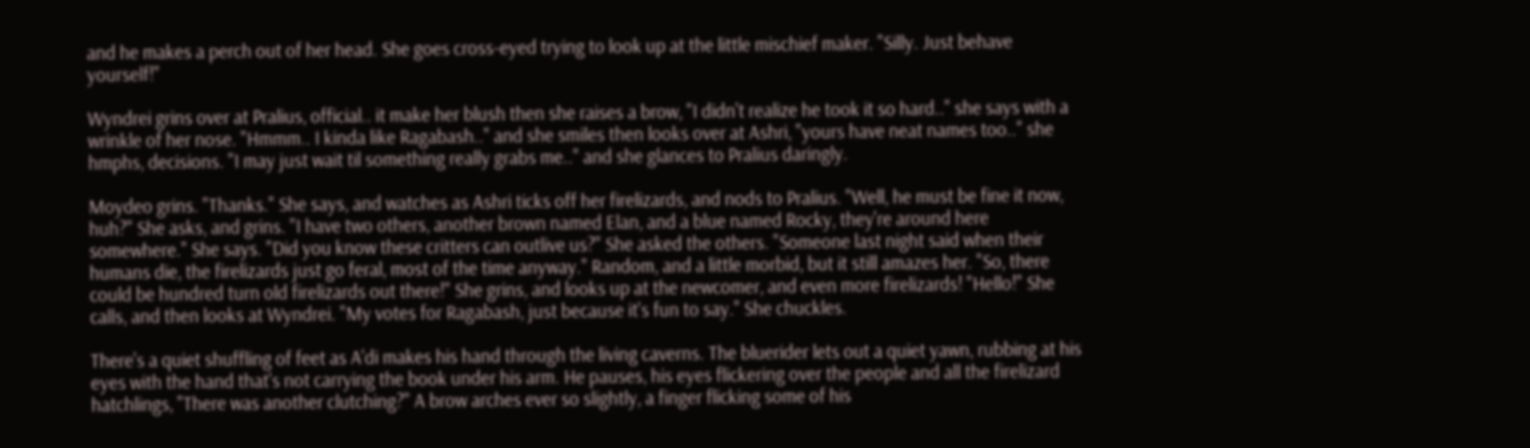and he makes a perch out of her head. She goes cross-eyed trying to look up at the little mischief maker. "Silly. Just behave yourself!"

Wyndrei grins over at Pralius, official.. it make her blush then she raises a brow, "I didn't realize he took it so hard.." she says with a wrinkle of her nose. "Hmmm.. I kinda like Ragabash.." and she smiles then looks over at Ashri, "yours have neat names too.." she hmphs, decisions. "I may just wait til something really grabs me.." and she glances to Pralius daringly.

Moydeo grins. "Thanks." She says, and watches as Ashri ticks off her firelizards, and nods to Pralius. "Well, he must be fine it now, huh?" She asks, and grins. "I have two others, another brown named Elan, and a blue named Rocky, they're around here somewhere." She says. "Did you know these critters can outlive us?" She asked the others. "Someone last night said when their humans die, the firelizards just go feral, most of the time anyway." Random, and a little morbid, but it still amazes her. "So, there could be hundred turn old firelizards out there!" She grins, and looks up at the newcomer, and even more firelizards! "Hello!" She calls, and then looks at Wyndrei. "My votes for Ragabash, just because it's fun to say." She chuckles.

There's a quiet shuffling of feet as A'di makes his hand through the living caverns. The bluerider lets out a quiet yawn, rubbing at his eyes with the hand that's not carrying the book under his arm. He pauses, his eyes flickering over the people and all the firelizard hatchlings, "There was another clutching?" A brow arches ever so slightly, a finger flicking some of his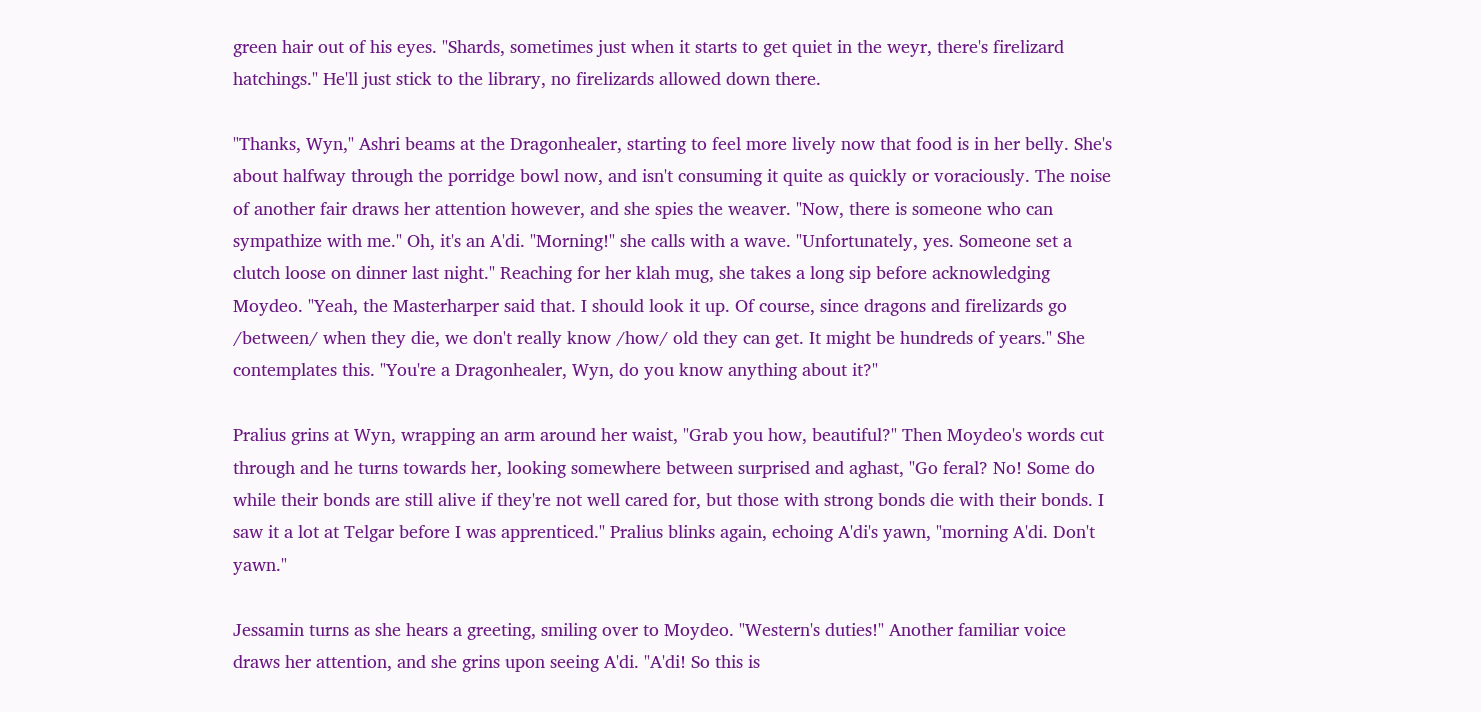green hair out of his eyes. "Shards, sometimes just when it starts to get quiet in the weyr, there's firelizard hatchings." He'll just stick to the library, no firelizards allowed down there.

"Thanks, Wyn," Ashri beams at the Dragonhealer, starting to feel more lively now that food is in her belly. She's about halfway through the porridge bowl now, and isn't consuming it quite as quickly or voraciously. The noise of another fair draws her attention however, and she spies the weaver. "Now, there is someone who can sympathize with me." Oh, it's an A'di. "Morning!" she calls with a wave. "Unfortunately, yes. Someone set a clutch loose on dinner last night." Reaching for her klah mug, she takes a long sip before acknowledging Moydeo. "Yeah, the Masterharper said that. I should look it up. Of course, since dragons and firelizards go /between/ when they die, we don't really know /how/ old they can get. It might be hundreds of years." She contemplates this. "You're a Dragonhealer, Wyn, do you know anything about it?"

Pralius grins at Wyn, wrapping an arm around her waist, "Grab you how, beautiful?" Then Moydeo's words cut through and he turns towards her, looking somewhere between surprised and aghast, "Go feral? No! Some do while their bonds are still alive if they're not well cared for, but those with strong bonds die with their bonds. I saw it a lot at Telgar before I was apprenticed." Pralius blinks again, echoing A'di's yawn, "morning A'di. Don't yawn."

Jessamin turns as she hears a greeting, smiling over to Moydeo. "Western's duties!" Another familiar voice draws her attention, and she grins upon seeing A'di. "A'di! So this is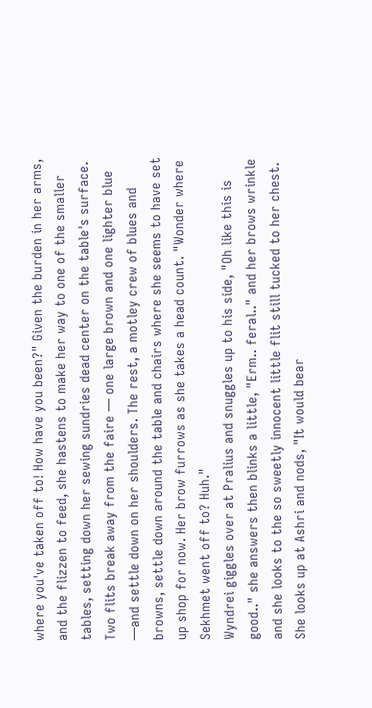where you've taken off to! How have you been?" Given the burden in her arms, and the flizzen to feed, she hastens to make her way to one of the smaller tables, setting down her sewing sundries dead center on the table's surface. Two flits break away from the faire — one large brown and one lighter blue —and settle down on her shoulders. The rest, a motley crew of blues and browns, settle down around the table and chairs where she seems to have set up shop for now. Her brow furrows as she takes a head count. "Wonder where Sekhmet went off to? Huh."
Wyndrei giggles over at Pralius and snuggles up to his side, "Oh like this is good.." she answers then blinks a little, "Erm.. feral.." and her brows wrinkle and she looks to the so sweetly innocent little flit still tucked to her chest. She looks up at Ashri and nods, "It would bear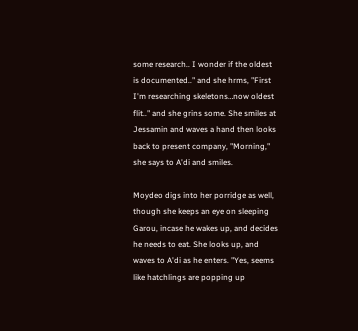some research.. I wonder if the oldest is documented.." and she hrms, "First I'm researching skeletons…now oldest flit.." and she grins some. She smiles at Jessamin and waves a hand then looks back to present company, "Morning," she says to A'di and smiles.

Moydeo digs into her porridge as well, though she keeps an eye on sleeping Garou, incase he wakes up, and decides he needs to eat. She looks up, and waves to A'di as he enters. "Yes, seems like hatchlings are popping up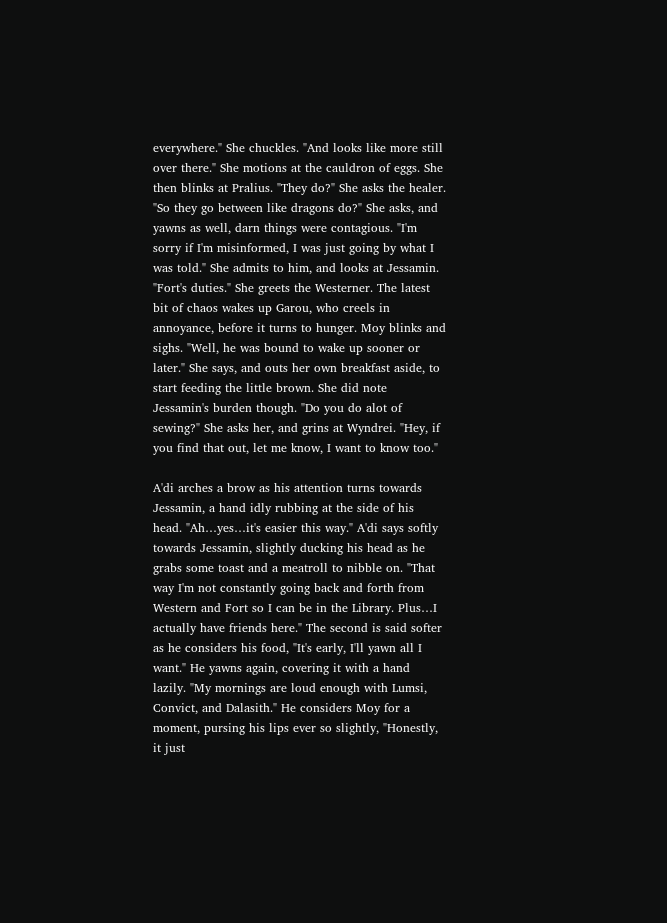everywhere." She chuckles. "And looks like more still over there." She motions at the cauldron of eggs. She then blinks at Pralius. "They do?" She asks the healer. "So they go between like dragons do?" She asks, and yawns as well, darn things were contagious. "I'm sorry if I'm misinformed, I was just going by what I was told." She admits to him, and looks at Jessamin. "Fort's duties." She greets the Westerner. The latest bit of chaos wakes up Garou, who creels in annoyance, before it turns to hunger. Moy blinks and sighs. "Well, he was bound to wake up sooner or later." She says, and outs her own breakfast aside, to start feeding the little brown. She did note Jessamin's burden though. "Do you do alot of sewing?" She asks her, and grins at Wyndrei. "Hey, if you find that out, let me know, I want to know too."

A'di arches a brow as his attention turns towards Jessamin, a hand idly rubbing at the side of his head. "Ah…yes…it's easier this way." A'di says softly towards Jessamin, slightly ducking his head as he grabs some toast and a meatroll to nibble on. "That way I'm not constantly going back and forth from Western and Fort so I can be in the Library. Plus…I actually have friends here." The second is said softer as he considers his food, "It's early, I'll yawn all I want." He yawns again, covering it with a hand lazily. "My mornings are loud enough with Lumsi, Convict, and Dalasith." He considers Moy for a moment, pursing his lips ever so slightly, "Honestly, it just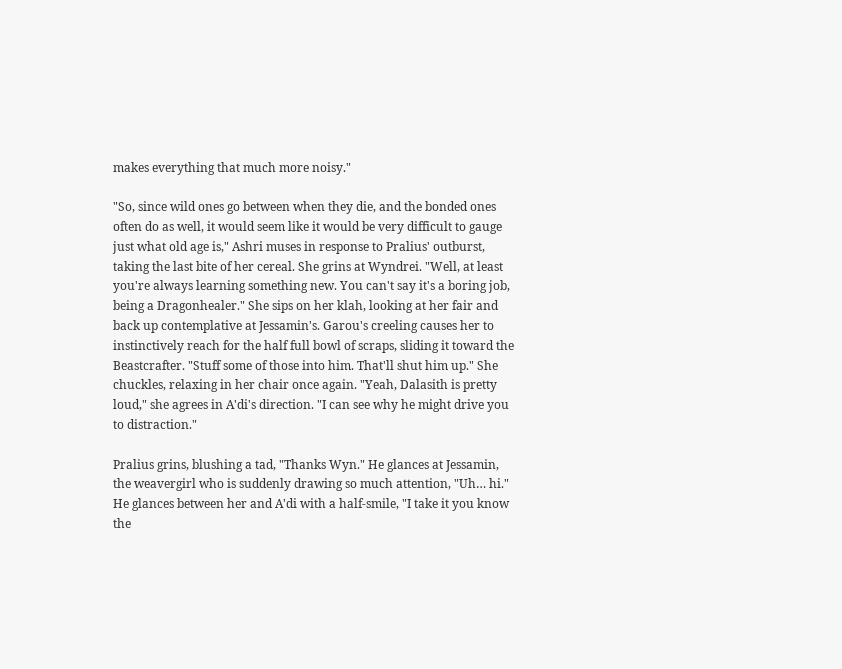makes everything that much more noisy."

"So, since wild ones go between when they die, and the bonded ones often do as well, it would seem like it would be very difficult to gauge just what old age is," Ashri muses in response to Pralius' outburst, taking the last bite of her cereal. She grins at Wyndrei. "Well, at least you're always learning something new. You can't say it's a boring job, being a Dragonhealer." She sips on her klah, looking at her fair and back up contemplative at Jessamin's. Garou's creeling causes her to instinctively reach for the half full bowl of scraps, sliding it toward the Beastcrafter. "Stuff some of those into him. That'll shut him up." She chuckles, relaxing in her chair once again. "Yeah, Dalasith is pretty loud," she agrees in A'di's direction. "I can see why he might drive you to distraction."

Pralius grins, blushing a tad, "Thanks Wyn." He glances at Jessamin, the weavergirl who is suddenly drawing so much attention, "Uh… hi." He glances between her and A'di with a half-smile, "I take it you know the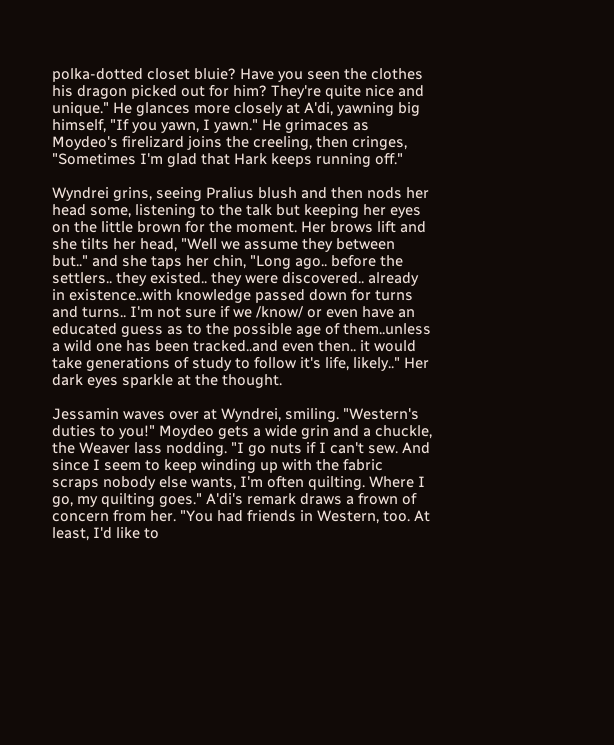polka-dotted closet bluie? Have you seen the clothes his dragon picked out for him? They're quite nice and unique." He glances more closely at A'di, yawning big himself, "If you yawn, I yawn." He grimaces as Moydeo's firelizard joins the creeling, then cringes, "Sometimes I'm glad that Hark keeps running off."

Wyndrei grins, seeing Pralius blush and then nods her head some, listening to the talk but keeping her eyes on the little brown for the moment. Her brows lift and she tilts her head, "Well we assume they between but.." and she taps her chin, "Long ago.. before the settlers.. they existed.. they were discovered.. already in existence..with knowledge passed down for turns and turns.. I'm not sure if we /know/ or even have an educated guess as to the possible age of them..unless a wild one has been tracked..and even then.. it would take generations of study to follow it's life, likely.." Her dark eyes sparkle at the thought.

Jessamin waves over at Wyndrei, smiling. "Western's duties to you!" Moydeo gets a wide grin and a chuckle, the Weaver lass nodding. "I go nuts if I can't sew. And since I seem to keep winding up with the fabric scraps nobody else wants, I'm often quilting. Where I go, my quilting goes." A'di's remark draws a frown of concern from her. "You had friends in Western, too. At least, I'd like to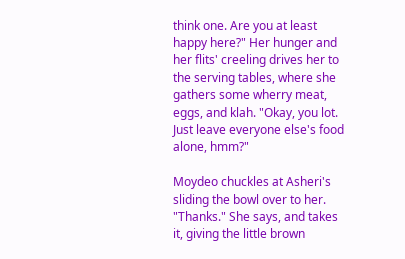think one. Are you at least happy here?" Her hunger and her flits' creeling drives her to the serving tables, where she gathers some wherry meat, eggs, and klah. "Okay, you lot. Just leave everyone else's food alone, hmm?"

Moydeo chuckles at Asheri's sliding the bowl over to her. "Thanks." She says, and takes it, giving the little brown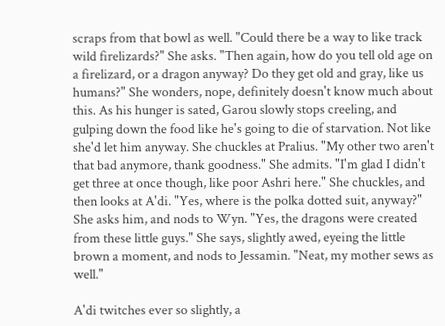scraps from that bowl as well. "Could there be a way to like track wild firelizards?" She asks. "Then again, how do you tell old age on a firelizard, or a dragon anyway? Do they get old and gray, like us humans?" She wonders, nope, definitely doesn't know much about this. As his hunger is sated, Garou slowly stops creeling, and gulping down the food like he's going to die of starvation. Not like she'd let him anyway. She chuckles at Pralius. "My other two aren't that bad anymore, thank goodness." She admits. "I'm glad I didn't get three at once though, like poor Ashri here." She chuckles, and then looks at A'di. "Yes, where is the polka dotted suit, anyway?" She asks him, and nods to Wyn. "Yes, the dragons were created from these little guys." She says, slightly awed, eyeing the little brown a moment, and nods to Jessamin. "Neat, my mother sews as well."

A'di twitches ever so slightly, a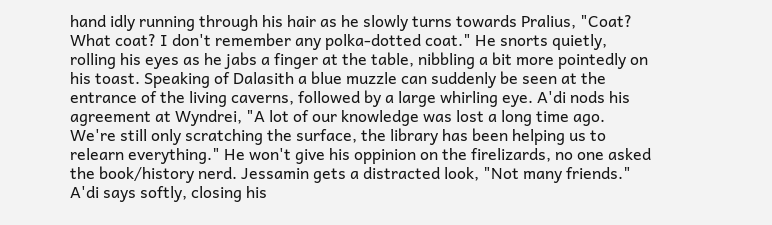hand idly running through his hair as he slowly turns towards Pralius, "Coat? What coat? I don't remember any polka-dotted coat." He snorts quietly, rolling his eyes as he jabs a finger at the table, nibbling a bit more pointedly on his toast. Speaking of Dalasith a blue muzzle can suddenly be seen at the entrance of the living caverns, followed by a large whirling eye. A'di nods his agreement at Wyndrei, "A lot of our knowledge was lost a long time ago. We're still only scratching the surface, the library has been helping us to relearn everything." He won't give his oppinion on the firelizards, no one asked the book/history nerd. Jessamin gets a distracted look, "Not many friends." A'di says softly, closing his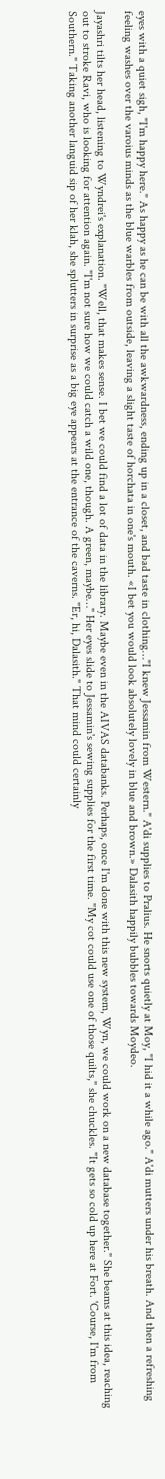eyes with a quiet sigh, "I'm happy here." As happy as he can be with all the awkwardness, ending up in a closet, and bad taste in clothing…"I knew Jessamin from Western." A'di supplies to Pralius. He snorts quietly at Moy, "I hid it a while ago." A'di mutters under his breath. And then a refreshing feeling washes over the varoius minds as the blue warbles from outside, leaving a slight taste of horchata in one's mouth. «I bet you would look absolutely lovely in blue and brown.» Dalasith happily bubbles towards Moydeo.

Jayashri tilts her head, listening to Wyndrei's explanation. "Well, that makes sense. I bet we could find a lot of data in the library. Maybe even in the AIVAS databanks. Perhaps, once I'm done with this new system, Wyn, we could work on a new database together." She beams at this idea, reaching out to stroke Ravi, who is looking for attention again. "I'm not sure how we could catch a wild one, though. A green, maybe…" Her eyes slide to Jessamin's sewing supplies for the first time. "My cot could use one of those quilts," she chuckles. "It gets so cold up here at Fort. 'Course, I'm from Southern." Taking another languid sip of her klah, she splutters in surprise as a big eye appears at the entrance of the caverns. "Er, hi, Dalasith." That mind could certainly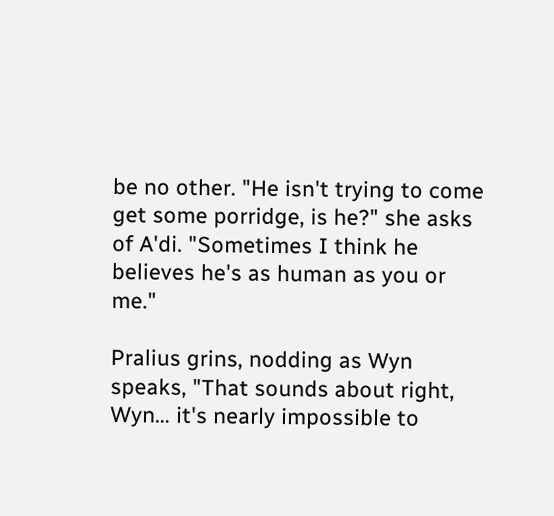be no other. "He isn't trying to come get some porridge, is he?" she asks of A'di. "Sometimes I think he believes he's as human as you or me."

Pralius grins, nodding as Wyn speaks, "That sounds about right, Wyn… it's nearly impossible to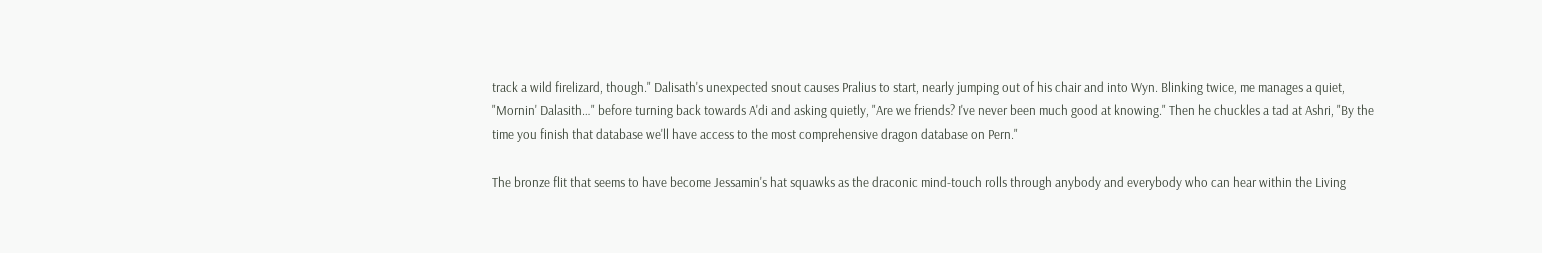track a wild firelizard, though." Dalisath's unexpected snout causes Pralius to start, nearly jumping out of his chair and into Wyn. Blinking twice, me manages a quiet, "Mornin' Dalasith…" before turning back towards A'di and asking quietly, "Are we friends? I've never been much good at knowing." Then he chuckles a tad at Ashri, "By the time you finish that database we'll have access to the most comprehensive dragon database on Pern."

The bronze flit that seems to have become Jessamin's hat squawks as the draconic mind-touch rolls through anybody and everybody who can hear within the Living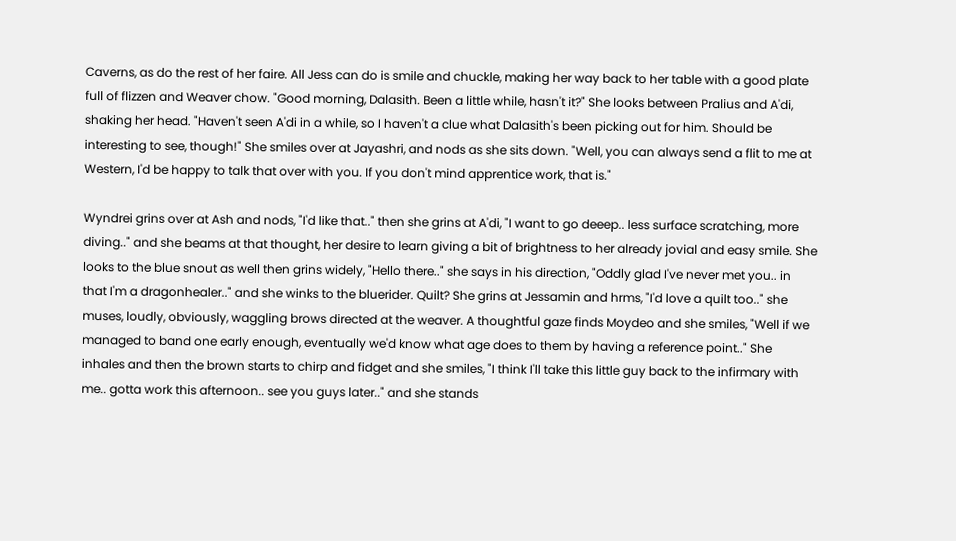Caverns, as do the rest of her faire. All Jess can do is smile and chuckle, making her way back to her table with a good plate full of flizzen and Weaver chow. "Good morning, Dalasith. Been a little while, hasn't it?" She looks between Pralius and A'di, shaking her head. "Haven't seen A'di in a while, so I haven't a clue what Dalasith's been picking out for him. Should be interesting to see, though!" She smiles over at Jayashri, and nods as she sits down. "Well, you can always send a flit to me at Western, I'd be happy to talk that over with you. If you don't mind apprentice work, that is."

Wyndrei grins over at Ash and nods, "I'd like that.." then she grins at A'di, "I want to go deeep.. less surface scratching, more diving.." and she beams at that thought, her desire to learn giving a bit of brightness to her already jovial and easy smile. She looks to the blue snout as well then grins widely, "Hello there.." she says in his direction, "Oddly glad I've never met you.. in that I'm a dragonhealer.." and she winks to the bluerider. Quilt? She grins at Jessamin and hrms, "I'd love a quilt too.." she muses, loudly, obviously, waggling brows directed at the weaver. A thoughtful gaze finds Moydeo and she smiles, "Well if we managed to band one early enough, eventually we'd know what age does to them by having a reference point.." She inhales and then the brown starts to chirp and fidget and she smiles, "I think I'll take this little guy back to the infirmary with me.. gotta work this afternoon.. see you guys later.." and she stands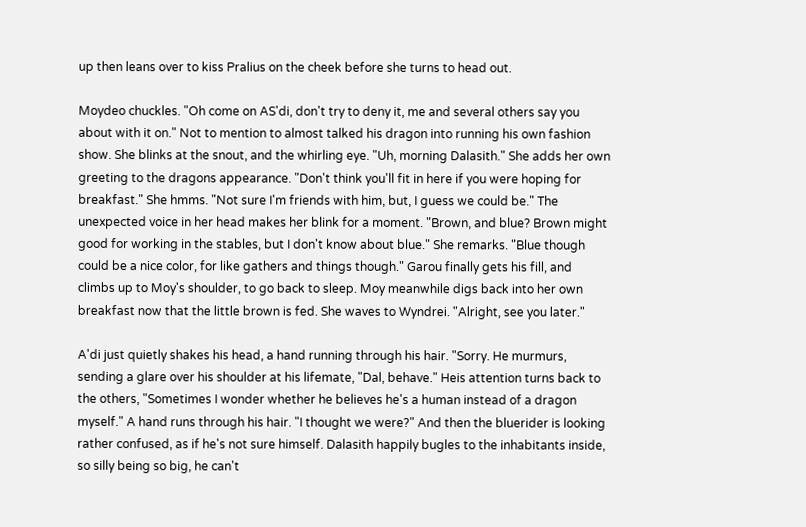up then leans over to kiss Pralius on the cheek before she turns to head out.

Moydeo chuckles. "Oh come on AS'di, don't try to deny it, me and several others say you about with it on." Not to mention to almost talked his dragon into running his own fashion show. She blinks at the snout, and the whirling eye. "Uh, morning Dalasith." She adds her own greeting to the dragons appearance. "Don't think you'll fit in here if you were hoping for breakfast." She hmms. "Not sure I'm friends with him, but, I guess we could be." The unexpected voice in her head makes her blink for a moment. "Brown, and blue? Brown might good for working in the stables, but I don't know about blue." She remarks. "Blue though could be a nice color, for like gathers and things though." Garou finally gets his fill, and climbs up to Moy's shoulder, to go back to sleep. Moy meanwhile digs back into her own breakfast now that the little brown is fed. She waves to Wyndrei. "Alright, see you later."

A'di just quietly shakes his head, a hand running through his hair. "Sorry. He murmurs, sending a glare over his shoulder at his lifemate, "Dal, behave." Heis attention turns back to the others, "Sometimes I wonder whether he believes he's a human instead of a dragon myself." A hand runs through his hair. "I thought we were?" And then the bluerider is looking rather confused, as if he's not sure himself. Dalasith happily bugles to the inhabitants inside, so silly being so big, he can't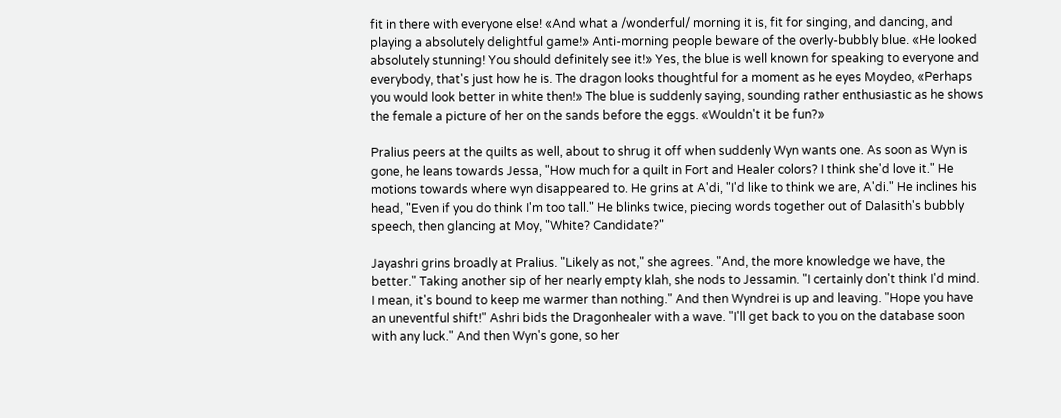fit in there with everyone else! «And what a /wonderful/ morning it is, fit for singing, and dancing, and playing a absolutely delightful game!» Anti-morning people beware of the overly-bubbly blue. «He looked absolutely stunning! You should definitely see it!» Yes, the blue is well known for speaking to everyone and everybody, that's just how he is. The dragon looks thoughtful for a moment as he eyes Moydeo, «Perhaps you would look better in white then!» The blue is suddenly saying, sounding rather enthusiastic as he shows the female a picture of her on the sands before the eggs. «Wouldn't it be fun?»

Pralius peers at the quilts as well, about to shrug it off when suddenly Wyn wants one. As soon as Wyn is gone, he leans towards Jessa, "How much for a quilt in Fort and Healer colors? I think she'd love it." He motions towards where wyn disappeared to. He grins at A'di, "I'd like to think we are, A'di." He inclines his head, "Even if you do think I'm too tall." He blinks twice, piecing words together out of Dalasith's bubbly speech, then glancing at Moy, "White? Candidate?"

Jayashri grins broadly at Pralius. "Likely as not," she agrees. "And, the more knowledge we have, the better." Taking another sip of her nearly empty klah, she nods to Jessamin. "I certainly don't think I'd mind. I mean, it's bound to keep me warmer than nothing." And then Wyndrei is up and leaving. "Hope you have an uneventful shift!" Ashri bids the Dragonhealer with a wave. "I'll get back to you on the database soon with any luck." And then Wyn's gone, so her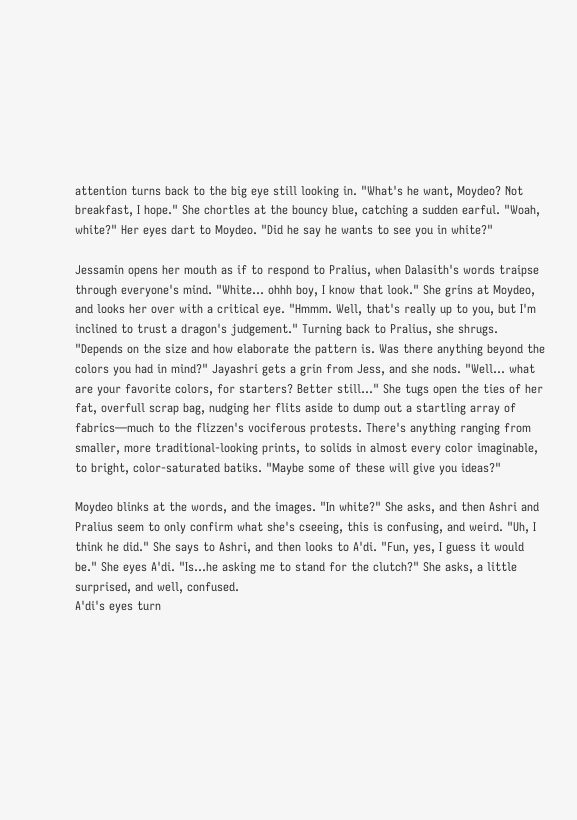attention turns back to the big eye still looking in. "What's he want, Moydeo? Not breakfast, I hope." She chortles at the bouncy blue, catching a sudden earful. "Woah, white?" Her eyes dart to Moydeo. "Did he say he wants to see you in white?"

Jessamin opens her mouth as if to respond to Pralius, when Dalasith's words traipse through everyone's mind. "White… ohhh boy, I know that look." She grins at Moydeo, and looks her over with a critical eye. "Hmmm. Well, that's really up to you, but I'm inclined to trust a dragon's judgement." Turning back to Pralius, she shrugs. "Depends on the size and how elaborate the pattern is. Was there anything beyond the colors you had in mind?" Jayashri gets a grin from Jess, and she nods. "Well… what are your favorite colors, for starters? Better still…" She tugs open the ties of her fat, overfull scrap bag, nudging her flits aside to dump out a startling array of fabrics—much to the flizzen's vociferous protests. There's anything ranging from smaller, more traditional-looking prints, to solids in almost every color imaginable, to bright, color-saturated batiks. "Maybe some of these will give you ideas?"

Moydeo blinks at the words, and the images. "In white?" She asks, and then Ashri and Pralius seem to only confirm what she's cseeing, this is confusing, and weird. "Uh, I think he did." She says to Ashri, and then looks to A'di. "Fun, yes, I guess it would be." She eyes A'di. "Is…he asking me to stand for the clutch?" She asks, a little surprised, and well, confused.
A'di's eyes turn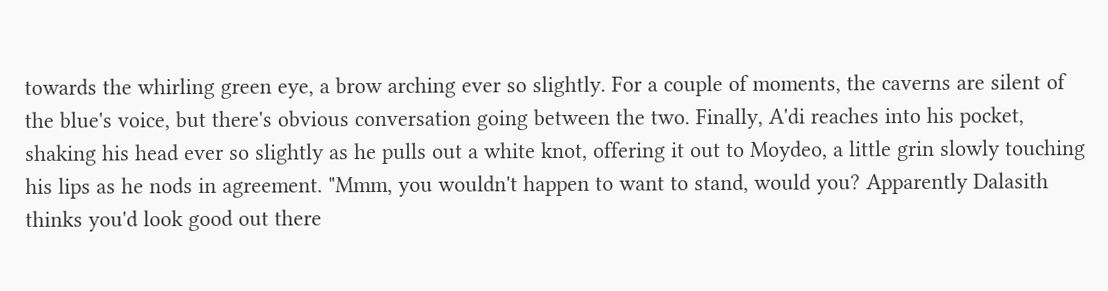towards the whirling green eye, a brow arching ever so slightly. For a couple of moments, the caverns are silent of the blue's voice, but there's obvious conversation going between the two. Finally, A'di reaches into his pocket, shaking his head ever so slightly as he pulls out a white knot, offering it out to Moydeo, a little grin slowly touching his lips as he nods in agreement. "Mmm, you wouldn't happen to want to stand, would you? Apparently Dalasith thinks you'd look good out there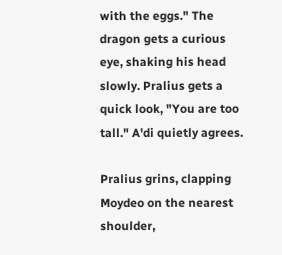with the eggs." The dragon gets a curious eye, shaking his head slowly. Pralius gets a quick look, "You are too tall." A'di quietly agrees.

Pralius grins, clapping Moydeo on the nearest shoulder,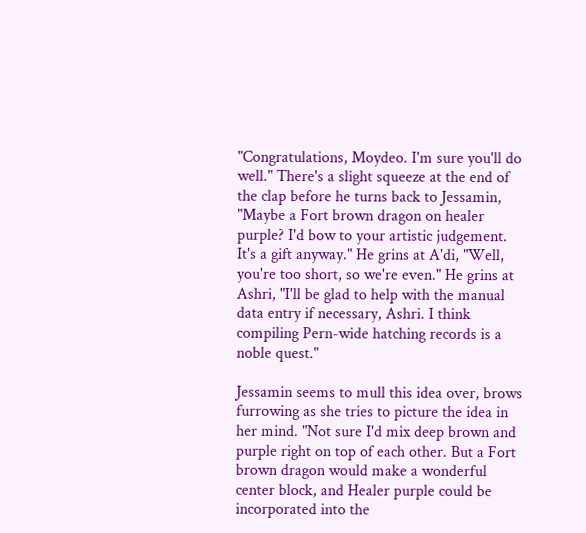"Congratulations, Moydeo. I'm sure you'll do well." There's a slight squeeze at the end of the clap before he turns back to Jessamin, "Maybe a Fort brown dragon on healer purple? I'd bow to your artistic judgement. It's a gift anyway." He grins at A'di, "Well, you're too short, so we're even." He grins at Ashri, "I'll be glad to help with the manual data entry if necessary, Ashri. I think compiling Pern-wide hatching records is a noble quest."

Jessamin seems to mull this idea over, brows furrowing as she tries to picture the idea in her mind. "Not sure I'd mix deep brown and purple right on top of each other. But a Fort brown dragon would make a wonderful center block, and Healer purple could be incorporated into the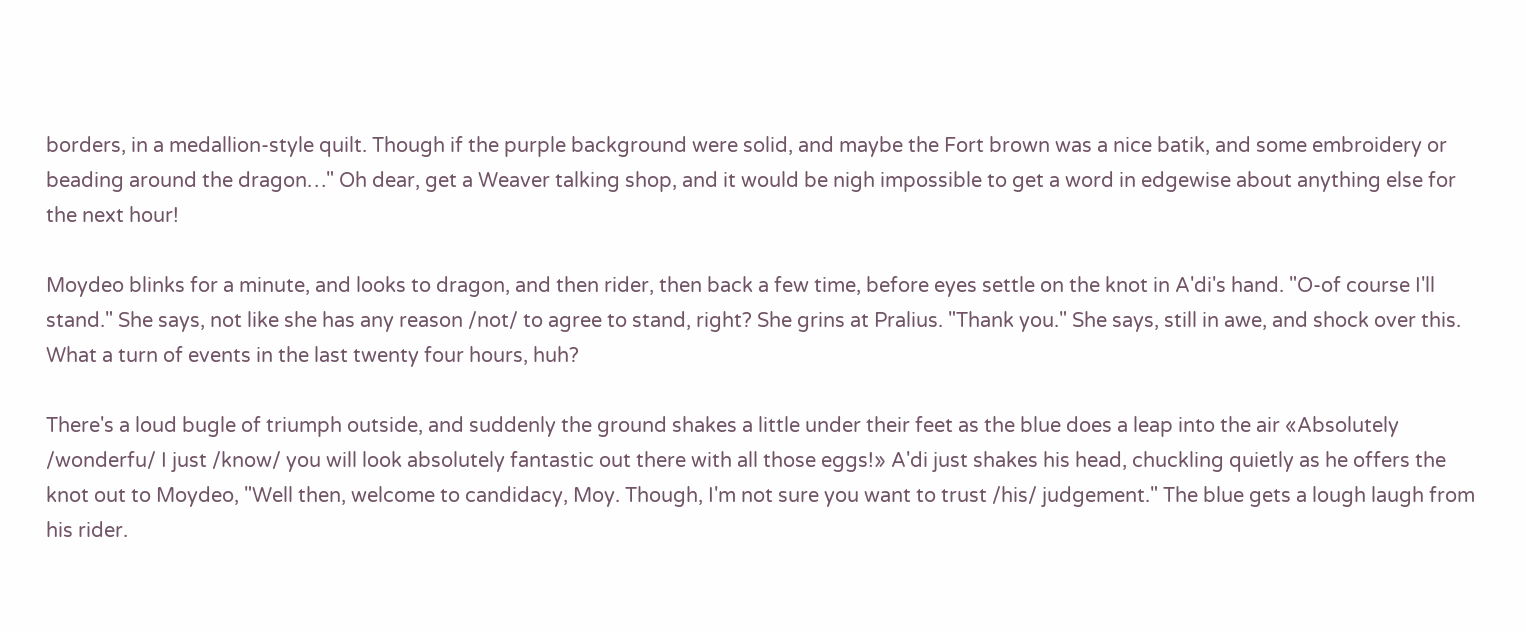borders, in a medallion-style quilt. Though if the purple background were solid, and maybe the Fort brown was a nice batik, and some embroidery or beading around the dragon…" Oh dear, get a Weaver talking shop, and it would be nigh impossible to get a word in edgewise about anything else for the next hour!

Moydeo blinks for a minute, and looks to dragon, and then rider, then back a few time, before eyes settle on the knot in A'di's hand. "O-of course I'll stand." She says, not like she has any reason /not/ to agree to stand, right? She grins at Pralius. "Thank you." She says, still in awe, and shock over this. What a turn of events in the last twenty four hours, huh?

There's a loud bugle of triumph outside, and suddenly the ground shakes a little under their feet as the blue does a leap into the air «Absolutely /wonderfu/ I just /know/ you will look absolutely fantastic out there with all those eggs!» A'di just shakes his head, chuckling quietly as he offers the knot out to Moydeo, "Well then, welcome to candidacy, Moy. Though, I'm not sure you want to trust /his/ judgement." The blue gets a lough laugh from his rider.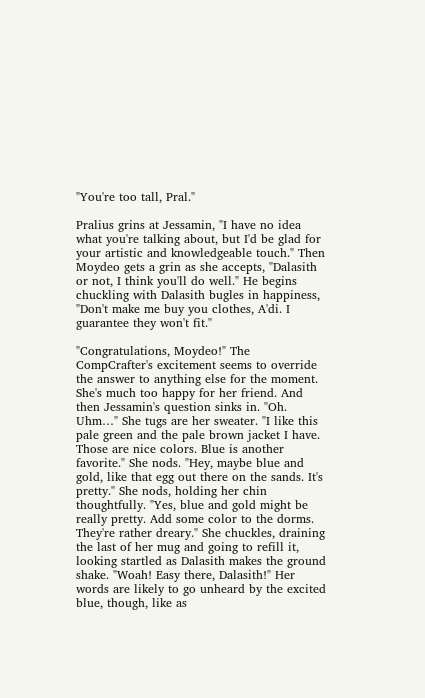"You're too tall, Pral."

Pralius grins at Jessamin, "I have no idea what you're talking about, but I'd be glad for your artistic and knowledgeable touch." Then Moydeo gets a grin as she accepts, "Dalasith or not, I think you'll do well." He begins chuckling with Dalasith bugles in happiness, "Don't make me buy you clothes, A'di. I guarantee they won't fit."

"Congratulations, Moydeo!" The CompCrafter's excitement seems to override the answer to anything else for the moment. She's much too happy for her friend. And then Jessamin's question sinks in. "Oh. Uhm…" She tugs are her sweater. "I like this pale green and the pale brown jacket I have. Those are nice colors. Blue is another favorite." She nods. "Hey, maybe blue and gold, like that egg out there on the sands. It's pretty." She nods, holding her chin thoughtfully. "Yes, blue and gold might be really pretty. Add some color to the dorms. They're rather dreary." She chuckles, draining the last of her mug and going to refill it, looking startled as Dalasith makes the ground shake. "Woah! Easy there, Dalasith!" Her words are likely to go unheard by the excited blue, though, like as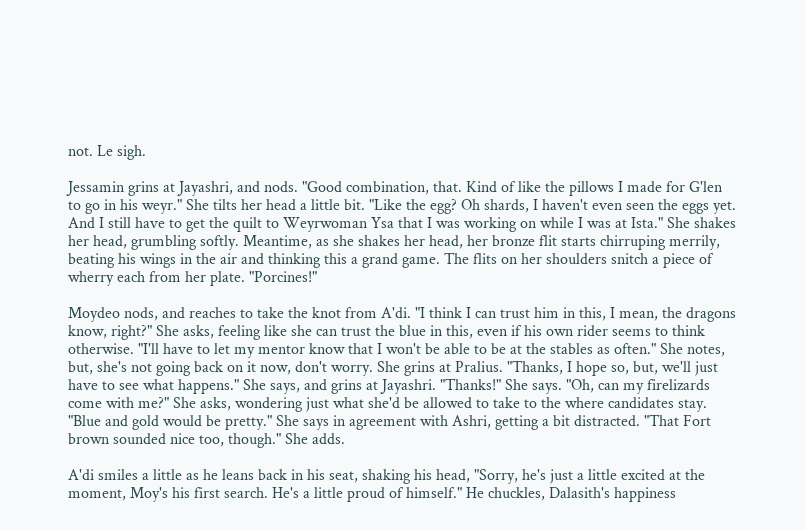not. Le sigh.

Jessamin grins at Jayashri, and nods. "Good combination, that. Kind of like the pillows I made for G'len to go in his weyr." She tilts her head a little bit. "Like the egg? Oh shards, I haven't even seen the eggs yet. And I still have to get the quilt to Weyrwoman Ysa that I was working on while I was at Ista." She shakes her head, grumbling softly. Meantime, as she shakes her head, her bronze flit starts chirruping merrily, beating his wings in the air and thinking this a grand game. The flits on her shoulders snitch a piece of wherry each from her plate. "Porcines!"

Moydeo nods, and reaches to take the knot from A'di. "I think I can trust him in this, I mean, the dragons know, right?" She asks, feeling like she can trust the blue in this, even if his own rider seems to think otherwise. "I'll have to let my mentor know that I won't be able to be at the stables as often." She notes, but, she's not going back on it now, don't worry. She grins at Pralius. "Thanks, I hope so, but, we'll just have to see what happens." She says, and grins at Jayashri. "Thanks!" She says. "Oh, can my firelizards come with me?" She asks, wondering just what she'd be allowed to take to the where candidates stay. "Blue and gold would be pretty." She says in agreement with Ashri, getting a bit distracted. "That Fort brown sounded nice too, though." She adds.

A'di smiles a little as he leans back in his seat, shaking his head, "Sorry, he's just a little excited at the moment, Moy's his first search. He's a little proud of himself." He chuckles, Dalasith's happiness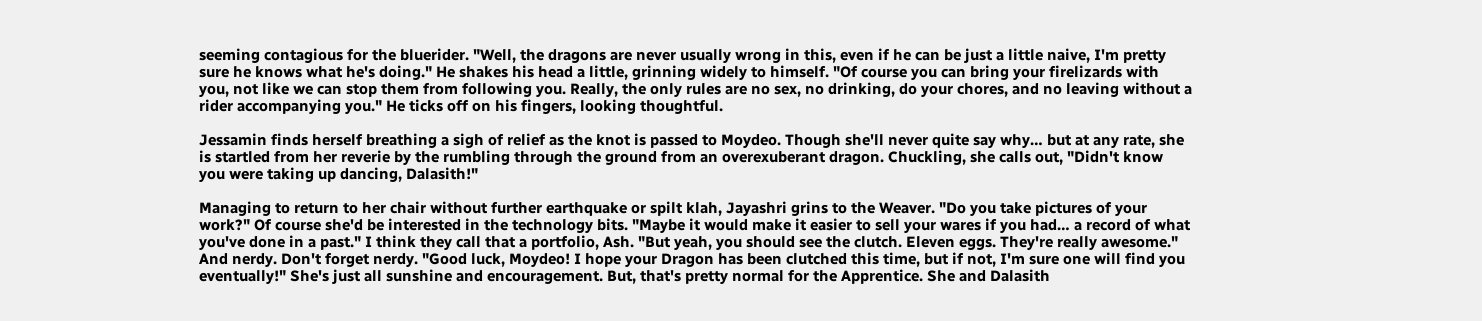seeming contagious for the bluerider. "Well, the dragons are never usually wrong in this, even if he can be just a little naive, I'm pretty sure he knows what he's doing." He shakes his head a little, grinning widely to himself. "Of course you can bring your firelizards with you, not like we can stop them from following you. Really, the only rules are no sex, no drinking, do your chores, and no leaving without a rider accompanying you." He ticks off on his fingers, looking thoughtful.

Jessamin finds herself breathing a sigh of relief as the knot is passed to Moydeo. Though she'll never quite say why… but at any rate, she is startled from her reverie by the rumbling through the ground from an overexuberant dragon. Chuckling, she calls out, "Didn't know you were taking up dancing, Dalasith!"

Managing to return to her chair without further earthquake or spilt klah, Jayashri grins to the Weaver. "Do you take pictures of your work?" Of course she'd be interested in the technology bits. "Maybe it would make it easier to sell your wares if you had… a record of what you've done in a past." I think they call that a portfolio, Ash. "But yeah, you should see the clutch. Eleven eggs. They're really awesome." And nerdy. Don't forget nerdy. "Good luck, Moydeo! I hope your Dragon has been clutched this time, but if not, I'm sure one will find you eventually!" She's just all sunshine and encouragement. But, that's pretty normal for the Apprentice. She and Dalasith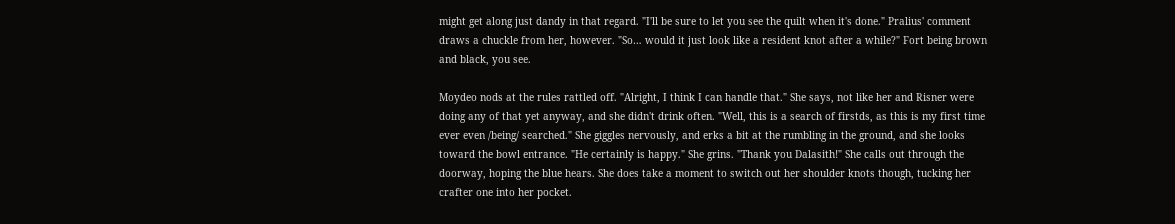might get along just dandy in that regard. "I'll be sure to let you see the quilt when it's done." Pralius' comment draws a chuckle from her, however. "So… would it just look like a resident knot after a while?" Fort being brown and black, you see.

Moydeo nods at the rules rattled off. "Alright, I think I can handle that." She says, not like her and Risner were doing any of that yet anyway, and she didn't drink often. "Well, this is a search of firstds, as this is my first time ever even /being/ searched." She giggles nervously, and erks a bit at the rumbling in the ground, and she looks toward the bowl entrance. "He certainly is happy." She grins. "Thank you Dalasith!" She calls out through the doorway, hoping the blue hears. She does take a moment to switch out her shoulder knots though, tucking her crafter one into her pocket.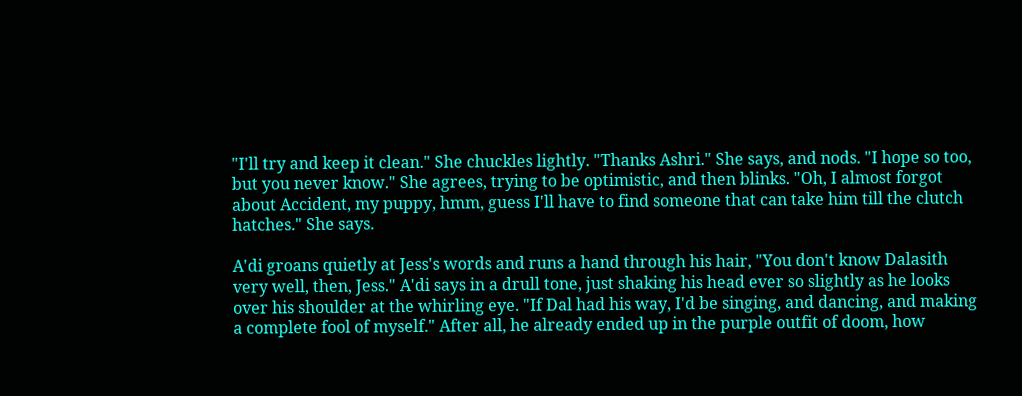"I'll try and keep it clean." She chuckles lightly. "Thanks Ashri." She says, and nods. "I hope so too, but you never know." She agrees, trying to be optimistic, and then blinks. "Oh, I almost forgot about Accident, my puppy, hmm, guess I'll have to find someone that can take him till the clutch hatches." She says.

A'di groans quietly at Jess's words and runs a hand through his hair, "You don't know Dalasith very well, then, Jess." A'di says in a drull tone, just shaking his head ever so slightly as he looks over his shoulder at the whirling eye. "If Dal had his way, I'd be singing, and dancing, and making a complete fool of myself." After all, he already ended up in the purple outfit of doom, how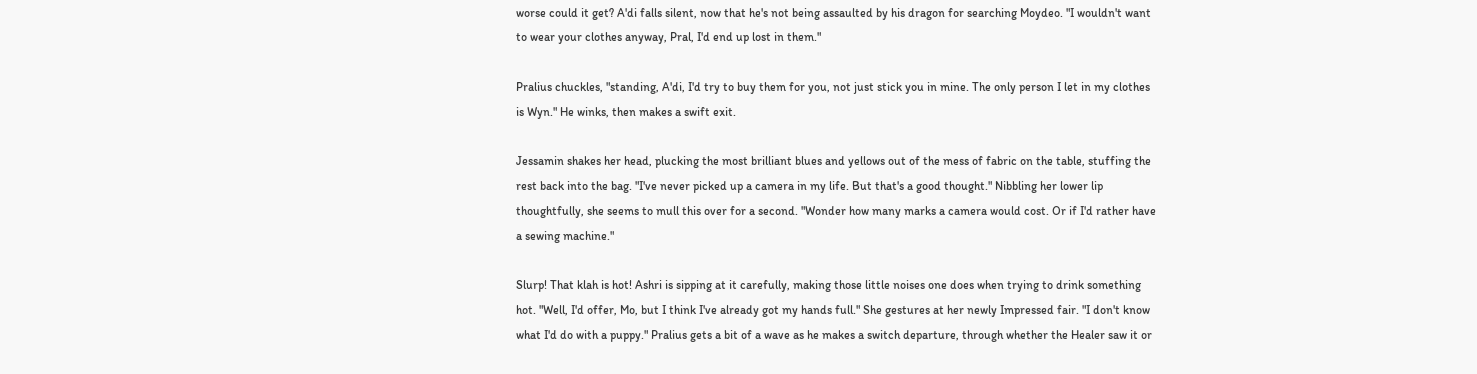worse could it get? A'di falls silent, now that he's not being assaulted by his dragon for searching Moydeo. "I wouldn't want to wear your clothes anyway, Pral, I'd end up lost in them."

Pralius chuckles, "standing, A'di, I'd try to buy them for you, not just stick you in mine. The only person I let in my clothes is Wyn." He winks, then makes a swift exit.

Jessamin shakes her head, plucking the most brilliant blues and yellows out of the mess of fabric on the table, stuffing the rest back into the bag. "I've never picked up a camera in my life. But that's a good thought." Nibbling her lower lip thoughtfully, she seems to mull this over for a second. "Wonder how many marks a camera would cost. Or if I'd rather have a sewing machine."

Slurp! That klah is hot! Ashri is sipping at it carefully, making those little noises one does when trying to drink something hot. "Well, I'd offer, Mo, but I think I've already got my hands full." She gestures at her newly Impressed fair. "I don't know what I'd do with a puppy." Pralius gets a bit of a wave as he makes a switch departure, through whether the Healer saw it or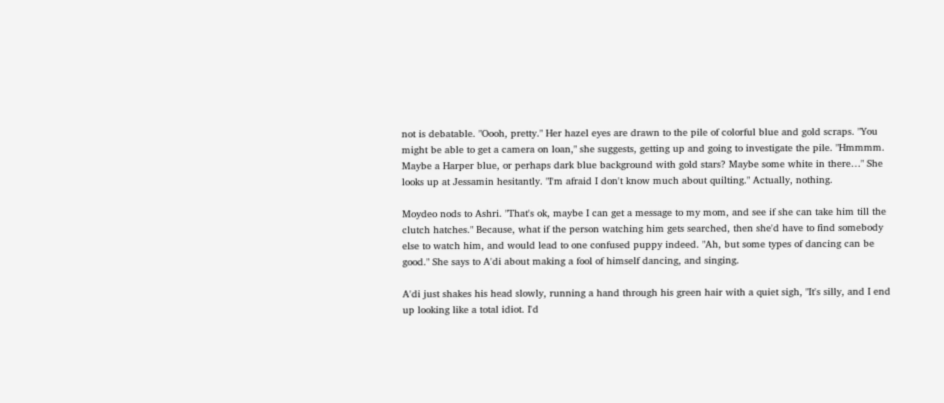not is debatable. "Oooh, pretty." Her hazel eyes are drawn to the pile of colorful blue and gold scraps. "You might be able to get a camera on loan," she suggests, getting up and going to investigate the pile. "Hmmmm. Maybe a Harper blue, or perhaps dark blue background with gold stars? Maybe some white in there…" She looks up at Jessamin hesitantly. "I'm afraid I don't know much about quilting." Actually, nothing.

Moydeo nods to Ashri. "That's ok, maybe I can get a message to my mom, and see if she can take him till the clutch hatches." Because, what if the person watching him gets searched, then she'd have to find somebody else to watch him, and would lead to one confused puppy indeed. "Ah, but some types of dancing can be good." She says to A'di about making a fool of himself dancing, and singing.

A'di just shakes his head slowly, running a hand through his green hair with a quiet sigh, "It's silly, and I end up looking like a total idiot. I'd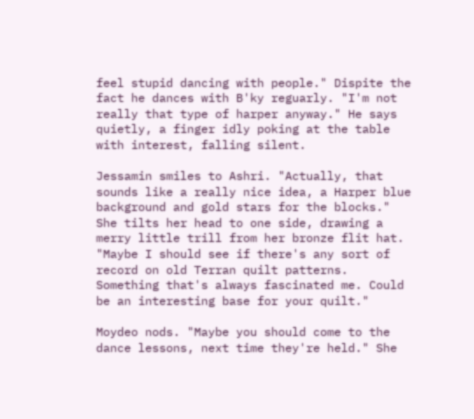feel stupid dancing with people." Dispite the fact he dances with B'ky reguarly. "I'm not really that type of harper anyway." He says quietly, a finger idly poking at the table with interest, falling silent.

Jessamin smiles to Ashri. "Actually, that sounds like a really nice idea, a Harper blue background and gold stars for the blocks." She tilts her head to one side, drawing a merry little trill from her bronze flit hat. "Maybe I should see if there's any sort of record on old Terran quilt patterns. Something that's always fascinated me. Could be an interesting base for your quilt."

Moydeo nods. "Maybe you should come to the dance lessons, next time they're held." She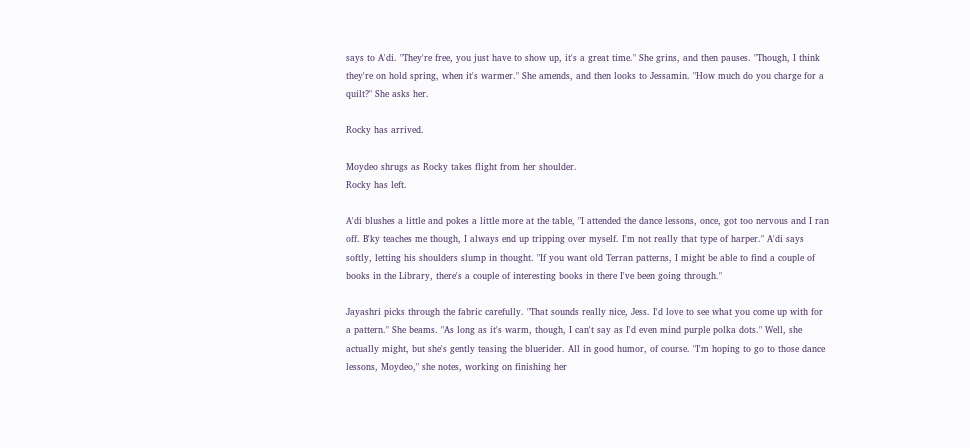says to A'di. "They're free, you just have to show up, it's a great time." She grins, and then pauses. "Though, I think they're on hold spring, when it's warmer." She amends, and then looks to Jessamin. "How much do you charge for a quilt?" She asks her.

Rocky has arrived.

Moydeo shrugs as Rocky takes flight from her shoulder.
Rocky has left.

A'di blushes a little and pokes a little more at the table, "I attended the dance lessons, once, got too nervous and I ran off. B'ky teaches me though, I always end up tripping over myself. I'm not really that type of harper." A'di says softly, letting his shoulders slump in thought. "If you want old Terran patterns, I might be able to find a couple of books in the Library, there's a couple of interesting books in there I've been going through."

Jayashri picks through the fabric carefully. "That sounds really nice, Jess. I'd love to see what you come up with for a pattern." She beams. "As long as it's warm, though, I can't say as I'd even mind purple polka dots." Well, she actually might, but she's gently teasing the bluerider. All in good humor, of course. "I'm hoping to go to those dance lessons, Moydeo," she notes, working on finishing her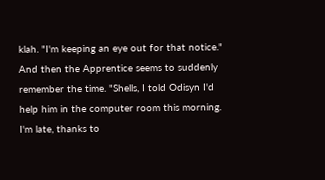klah. "I'm keeping an eye out for that notice." And then the Apprentice seems to suddenly remember the time. "Shells, I told Odisyn I'd help him in the computer room this morning. I'm late, thanks to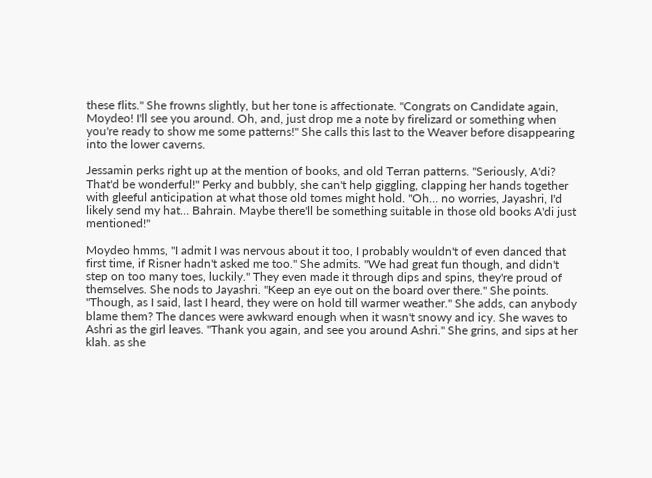these flits." She frowns slightly, but her tone is affectionate. "Congrats on Candidate again, Moydeo! I'll see you around. Oh, and, just drop me a note by firelizard or something when you're ready to show me some patterns!" She calls this last to the Weaver before disappearing into the lower caverns.

Jessamin perks right up at the mention of books, and old Terran patterns. "Seriously, A'di? That'd be wonderful!" Perky and bubbly, she can't help giggling, clapping her hands together with gleeful anticipation at what those old tomes might hold. "Oh… no worries, Jayashri, I'd likely send my hat… Bahrain. Maybe there'll be something suitable in those old books A'di just mentioned!"

Moydeo hmms, "I admit I was nervous about it too, I probably wouldn't of even danced that first time, if Risner hadn't asked me too." She admits. "We had great fun though, and didn't step on too many toes, luckily." They even made it through dips and spins, they're proud of themselves. She nods to Jayashri. "Keep an eye out on the board over there." She points. "Though, as I said, last I heard, they were on hold till warmer weather." She adds, can anybody blame them? The dances were awkward enough when it wasn't snowy and icy. She waves to Ashri as the girl leaves. "Thank you again, and see you around Ashri." She grins, and sips at her klah. as she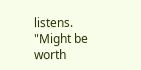listens. "Might be worth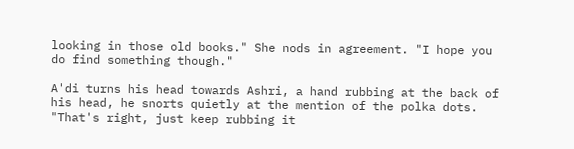looking in those old books." She nods in agreement. "I hope you do find something though."

A'di turns his head towards Ashri, a hand rubbing at the back of his head, he snorts quietly at the mention of the polka dots. "That's right, just keep rubbing it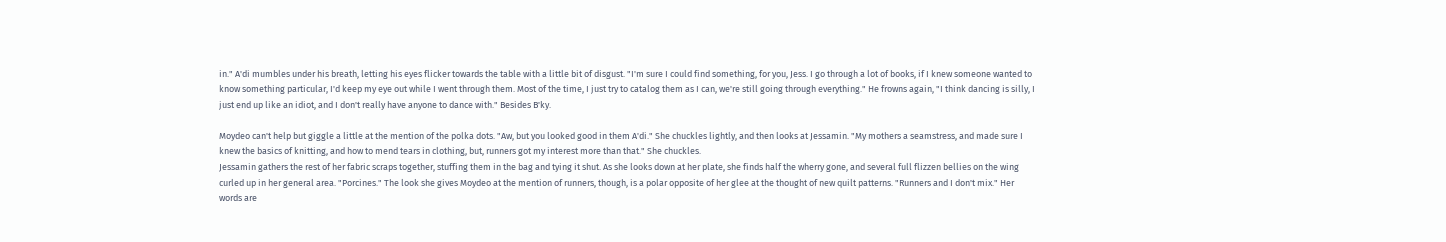in." A'di mumbles under his breath, letting his eyes flicker towards the table with a little bit of disgust. "I'm sure I could find something, for you, Jess. I go through a lot of books, if I knew someone wanted to know something particular, I'd keep my eye out while I went through them. Most of the time, I just try to catalog them as I can, we're still going through everything." He frowns again, "I think dancing is silly, I just end up like an idiot, and I don't really have anyone to dance with." Besides B'ky.

Moydeo can't help but giggle a little at the mention of the polka dots. "Aw, but you looked good in them A'di." She chuckles lightly, and then looks at Jessamin. "My mothers a seamstress, and made sure I knew the basics of knitting, and how to mend tears in clothing, but, runners got my interest more than that." She chuckles.
Jessamin gathers the rest of her fabric scraps together, stuffing them in the bag and tying it shut. As she looks down at her plate, she finds half the wherry gone, and several full flizzen bellies on the wing curled up in her general area. "Porcines." The look she gives Moydeo at the mention of runners, though, is a polar opposite of her glee at the thought of new quilt patterns. "Runners and I don't mix." Her words are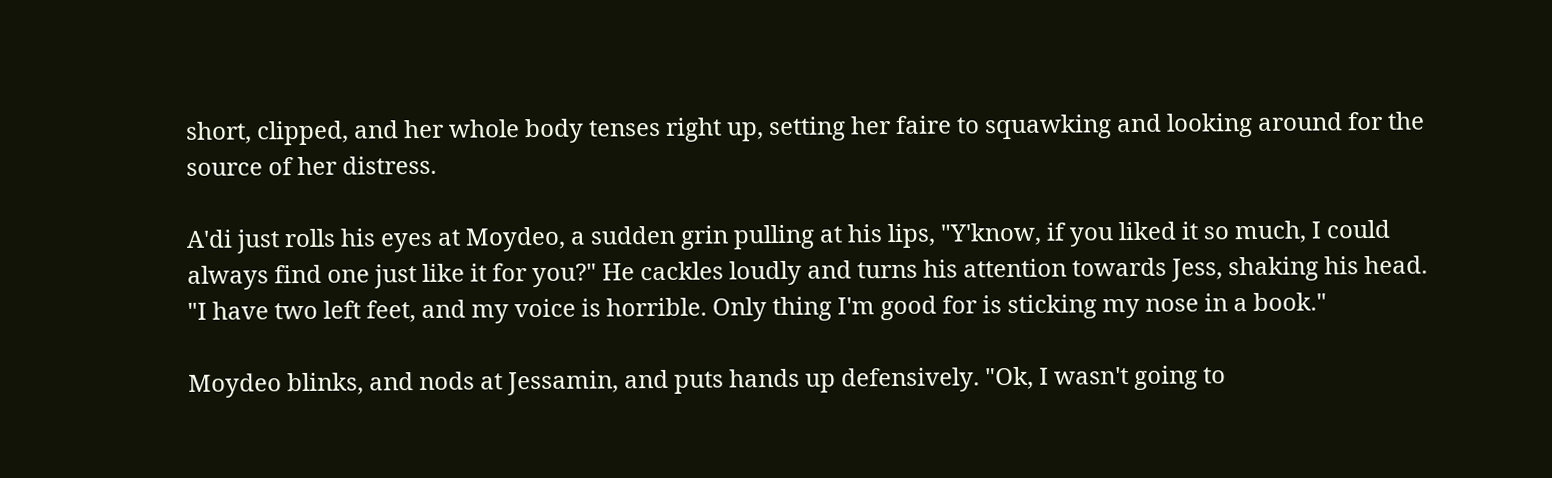short, clipped, and her whole body tenses right up, setting her faire to squawking and looking around for the source of her distress.

A'di just rolls his eyes at Moydeo, a sudden grin pulling at his lips, "Y'know, if you liked it so much, I could always find one just like it for you?" He cackles loudly and turns his attention towards Jess, shaking his head. "I have two left feet, and my voice is horrible. Only thing I'm good for is sticking my nose in a book."

Moydeo blinks, and nods at Jessamin, and puts hands up defensively. "Ok, I wasn't going to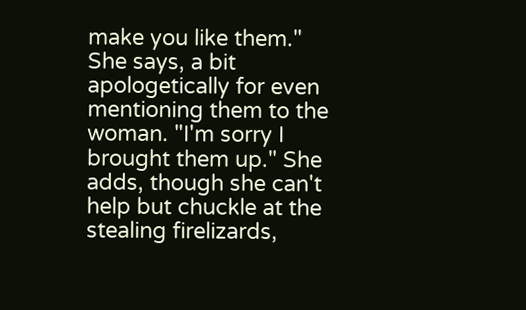make you like them." She says, a bit apologetically for even mentioning them to the woman. "I'm sorry I brought them up." She adds, though she can't help but chuckle at the stealing firelizards,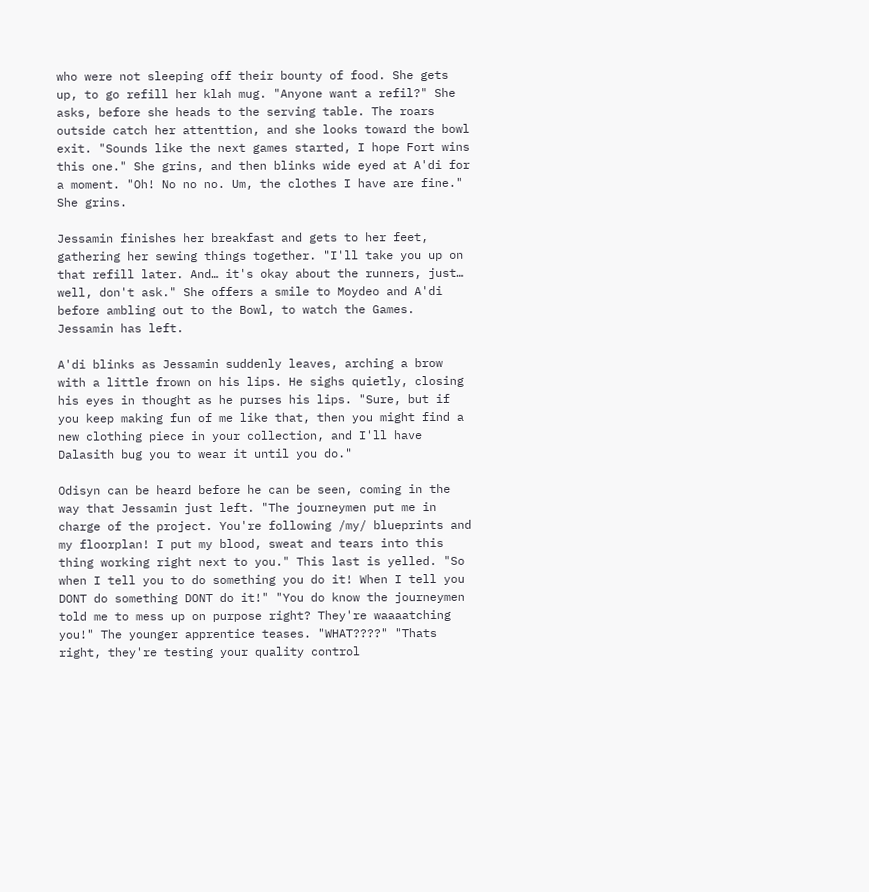who were not sleeping off their bounty of food. She gets up, to go refill her klah mug. "Anyone want a refil?" She asks, before she heads to the serving table. The roars outside catch her attenttion, and she looks toward the bowl exit. "Sounds like the next games started, I hope Fort wins this one." She grins, and then blinks wide eyed at A'di for a moment. "Oh! No no no. Um, the clothes I have are fine." She grins.

Jessamin finishes her breakfast and gets to her feet, gathering her sewing things together. "I'll take you up on that refill later. And… it's okay about the runners, just… well, don't ask." She offers a smile to Moydeo and A'di before ambling out to the Bowl, to watch the Games.
Jessamin has left.

A'di blinks as Jessamin suddenly leaves, arching a brow with a little frown on his lips. He sighs quietly, closing his eyes in thought as he purses his lips. "Sure, but if you keep making fun of me like that, then you might find a new clothing piece in your collection, and I'll have Dalasith bug you to wear it until you do."

Odisyn can be heard before he can be seen, coming in the way that Jessamin just left. "The journeymen put me in charge of the project. You're following /my/ blueprints and my floorplan! I put my blood, sweat and tears into this thing working right next to you." This last is yelled. "So when I tell you to do something you do it! When I tell you DONT do something DONT do it!" "You do know the journeymen told me to mess up on purpose right? They're waaaatching you!" The younger apprentice teases. "WHAT????" "Thats right, they're testing your quality control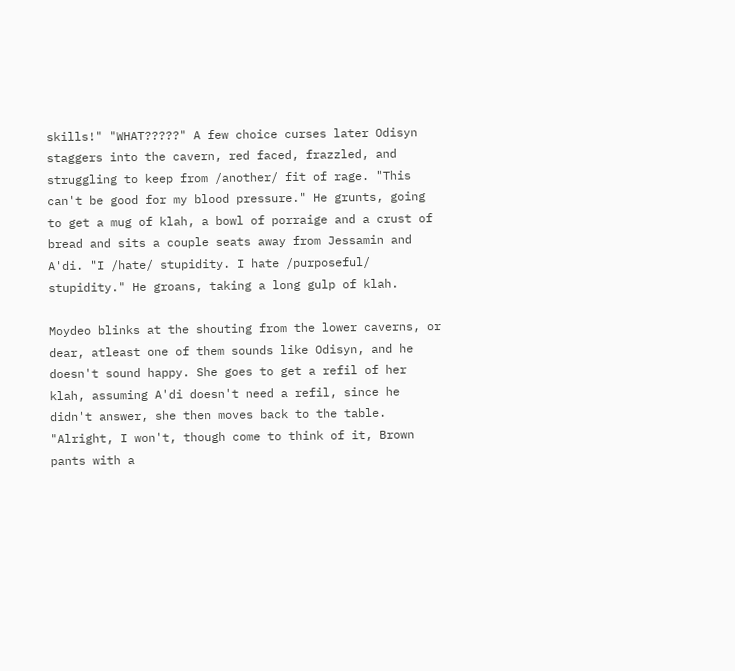skills!" "WHAT?????" A few choice curses later Odisyn staggers into the cavern, red faced, frazzled, and struggling to keep from /another/ fit of rage. "This can't be good for my blood pressure." He grunts, going to get a mug of klah, a bowl of porraige and a crust of bread and sits a couple seats away from Jessamin and A'di. "I /hate/ stupidity. I hate /purposeful/ stupidity." He groans, taking a long gulp of klah.

Moydeo blinks at the shouting from the lower caverns, or dear, atleast one of them sounds like Odisyn, and he doesn't sound happy. She goes to get a refil of her klah, assuming A'di doesn't need a refil, since he didn't answer, she then moves back to the table. "Alright, I won't, though come to think of it, Brown pants with a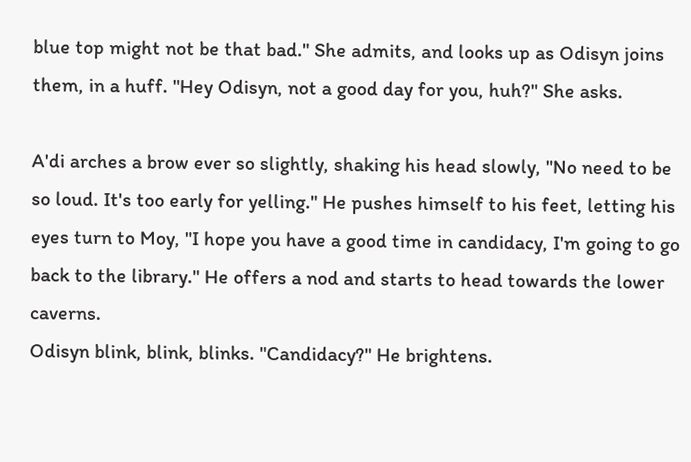blue top might not be that bad." She admits, and looks up as Odisyn joins them, in a huff. "Hey Odisyn, not a good day for you, huh?" She asks.

A'di arches a brow ever so slightly, shaking his head slowly, "No need to be so loud. It's too early for yelling." He pushes himself to his feet, letting his eyes turn to Moy, "I hope you have a good time in candidacy, I'm going to go back to the library." He offers a nod and starts to head towards the lower caverns.
Odisyn blink, blink, blinks. "Candidacy?" He brightens.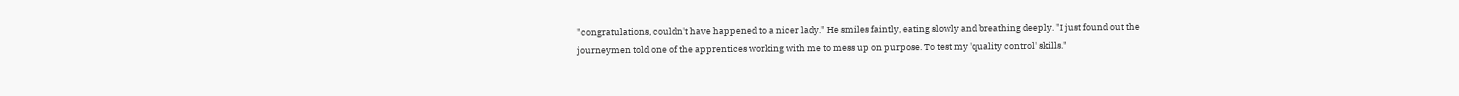"congratulations, couldn't have happened to a nicer lady." He smiles faintly, eating slowly and breathing deeply. "I just found out the journeymen told one of the apprentices working with me to mess up on purpose. To test my 'quality control' skills."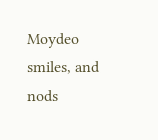Moydeo smiles, and nods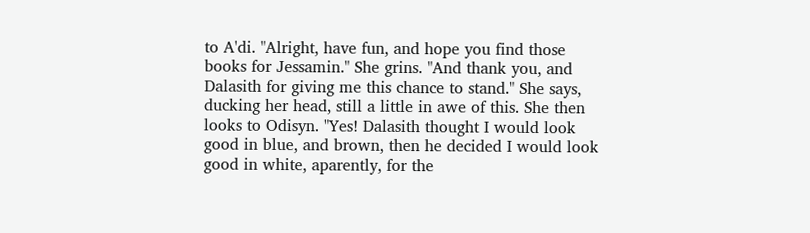to A'di. "Alright, have fun, and hope you find those books for Jessamin." She grins. "And thank you, and Dalasith for giving me this chance to stand." She says, ducking her head, still a little in awe of this. She then looks to Odisyn. "Yes! Dalasith thought I would look good in blue, and brown, then he decided I would look good in white, aparently, for the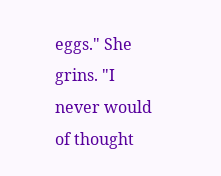eggs." She grins. "I never would of thought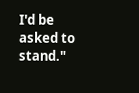I'd be asked to stand."